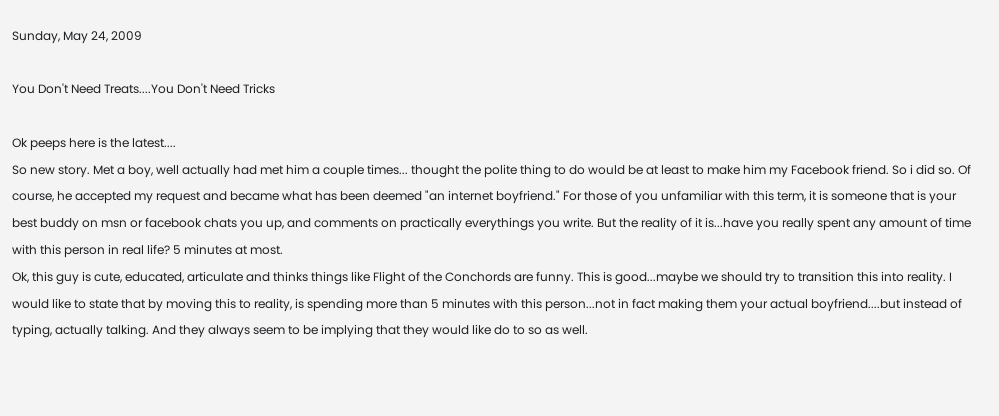Sunday, May 24, 2009

You Don't Need Treats....You Don't Need Tricks

Ok peeps here is the latest....
So new story. Met a boy, well actually had met him a couple times... thought the polite thing to do would be at least to make him my Facebook friend. So i did so. Of course, he accepted my request and became what has been deemed "an internet boyfriend." For those of you unfamiliar with this term, it is someone that is your best buddy on msn or facebook chats you up, and comments on practically everythings you write. But the reality of it is...have you really spent any amount of time with this person in real life? 5 minutes at most.
Ok, this guy is cute, educated, articulate and thinks things like Flight of the Conchords are funny. This is good...maybe we should try to transition this into reality. I would like to state that by moving this to reality, is spending more than 5 minutes with this person...not in fact making them your actual boyfriend....but instead of typing, actually talking. And they always seem to be implying that they would like do to so as well.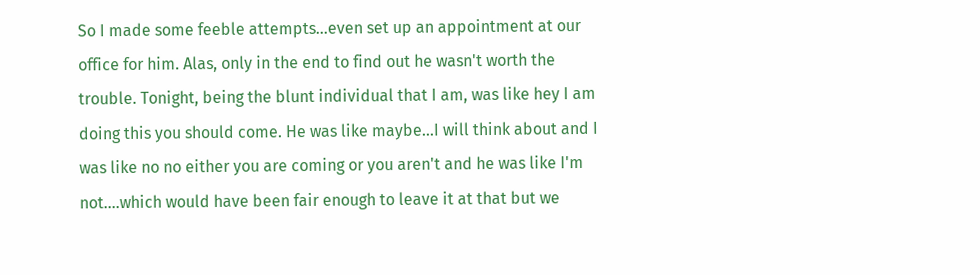So I made some feeble attempts...even set up an appointment at our office for him. Alas, only in the end to find out he wasn't worth the trouble. Tonight, being the blunt individual that I am, was like hey I am doing this you should come. He was like maybe...I will think about and I was like no no either you are coming or you aren't and he was like I'm not....which would have been fair enough to leave it at that but we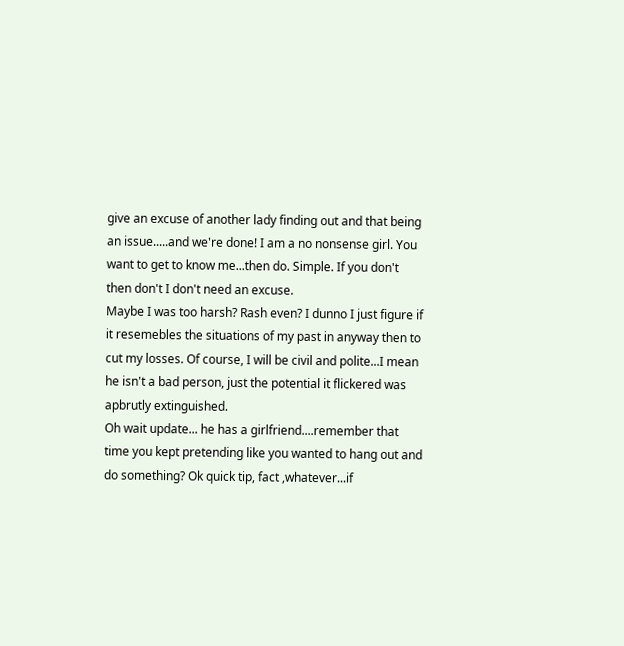give an excuse of another lady finding out and that being an issue.....and we're done! I am a no nonsense girl. You want to get to know me...then do. Simple. If you don't then don't I don't need an excuse.
Maybe I was too harsh? Rash even? I dunno I just figure if it resemebles the situations of my past in anyway then to cut my losses. Of course, I will be civil and polite...I mean he isn't a bad person, just the potential it flickered was apbrutly extinguished.
Oh wait update... he has a girlfriend....remember that time you kept pretending like you wanted to hang out and do something? Ok quick tip, fact ,whatever...if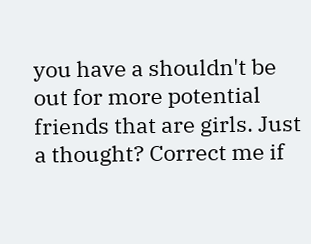you have a shouldn't be out for more potential friends that are girls. Just a thought? Correct me if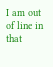I am out of line in that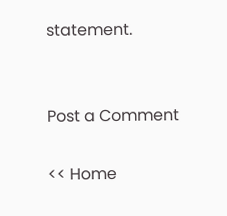statement.


Post a Comment

<< Home